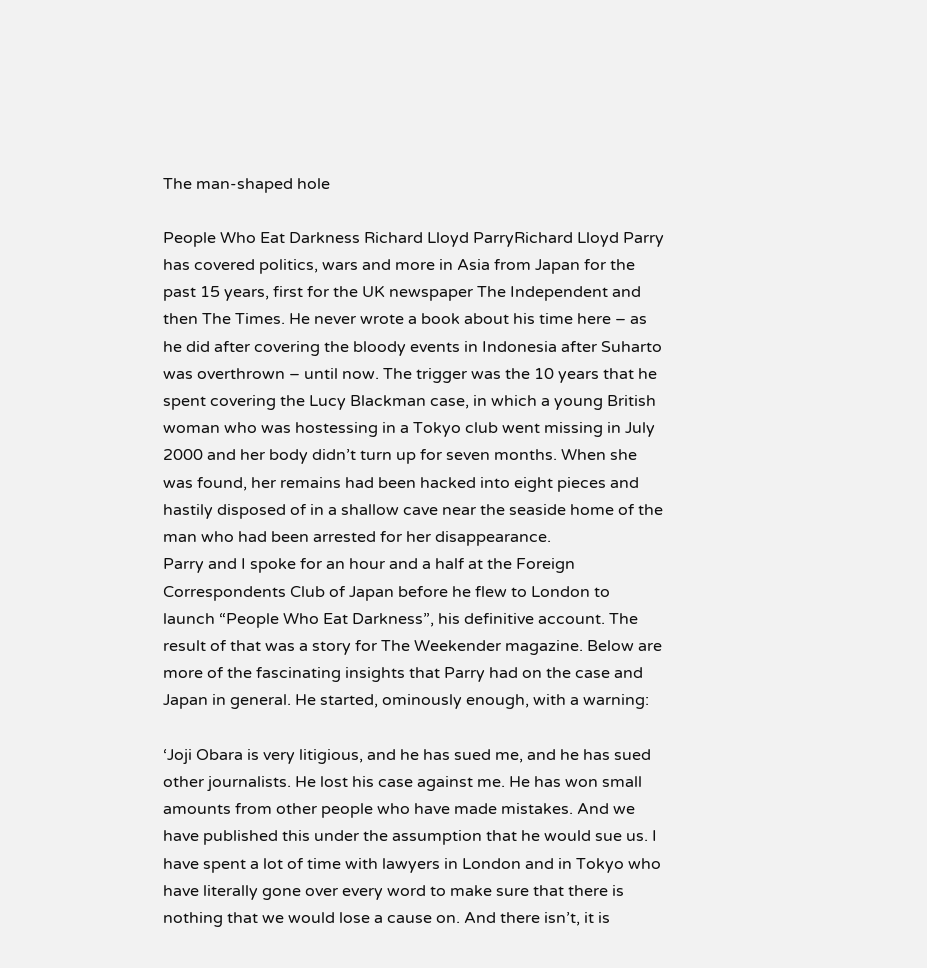The man-shaped hole

People Who Eat Darkness Richard Lloyd ParryRichard Lloyd Parry has covered politics, wars and more in Asia from Japan for the past 15 years, first for the UK newspaper The Independent and then The Times. He never wrote a book about his time here – as he did after covering the bloody events in Indonesia after Suharto was overthrown – until now. The trigger was the 10 years that he spent covering the Lucy Blackman case, in which a young British woman who was hostessing in a Tokyo club went missing in July 2000 and her body didn’t turn up for seven months. When she was found, her remains had been hacked into eight pieces and hastily disposed of in a shallow cave near the seaside home of the man who had been arrested for her disappearance.
Parry and I spoke for an hour and a half at the Foreign Correspondents Club of Japan before he flew to London to launch “People Who Eat Darkness”, his definitive account. The result of that was a story for The Weekender magazine. Below are more of the fascinating insights that Parry had on the case and Japan in general. He started, ominously enough, with a warning:

‘Joji Obara is very litigious, and he has sued me, and he has sued other journalists. He lost his case against me. He has won small amounts from other people who have made mistakes. And we have published this under the assumption that he would sue us. I have spent a lot of time with lawyers in London and in Tokyo who have literally gone over every word to make sure that there is nothing that we would lose a cause on. And there isn’t, it is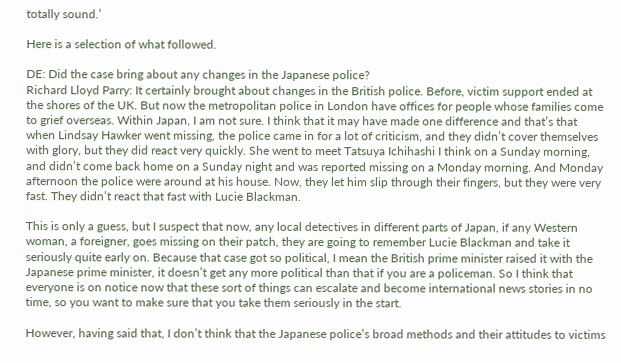totally sound.’

Here is a selection of what followed.

DE: Did the case bring about any changes in the Japanese police?
Richard Lloyd Parry: It certainly brought about changes in the British police. Before, victim support ended at the shores of the UK. But now the metropolitan police in London have offices for people whose families come to grief overseas. Within Japan, I am not sure. I think that it may have made one difference and that’s that when Lindsay Hawker went missing, the police came in for a lot of criticism, and they didn’t cover themselves with glory, but they did react very quickly. She went to meet Tatsuya Ichihashi I think on a Sunday morning, and didn’t come back home on a Sunday night and was reported missing on a Monday morning. And Monday afternoon the police were around at his house. Now, they let him slip through their fingers, but they were very fast. They didn’t react that fast with Lucie Blackman.

This is only a guess, but I suspect that now, any local detectives in different parts of Japan, if any Western woman, a foreigner, goes missing on their patch, they are going to remember Lucie Blackman and take it seriously quite early on. Because that case got so political, I mean the British prime minister raised it with the Japanese prime minister, it doesn’t get any more political than that if you are a policeman. So I think that everyone is on notice now that these sort of things can escalate and become international news stories in no time, so you want to make sure that you take them seriously in the start.

However, having said that, I don’t think that the Japanese police’s broad methods and their attitudes to victims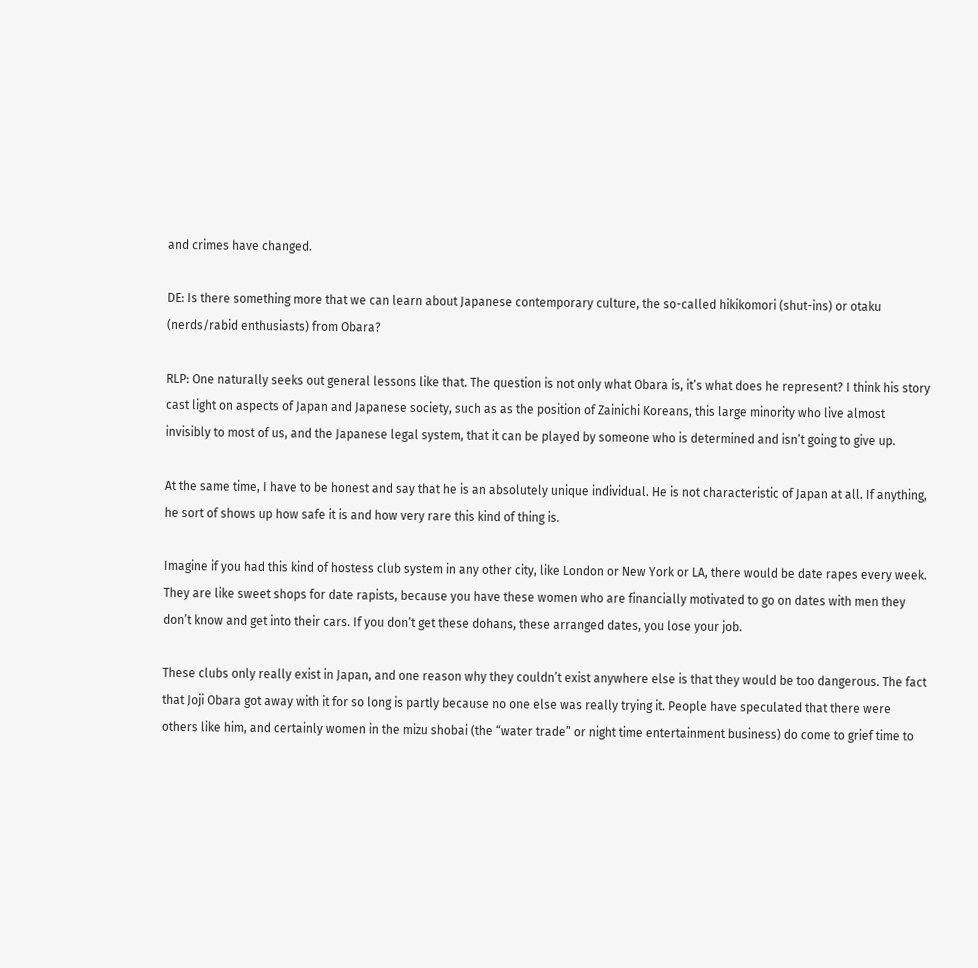and crimes have changed.

DE: Is there something more that we can learn about Japanese contemporary culture, the so-called hikikomori (shut-ins) or otaku (nerds/rabid enthusiasts) from Obara?

RLP: One naturally seeks out general lessons like that. The question is not only what Obara is, it’s what does he represent? I think his story cast light on aspects of Japan and Japanese society, such as as the position of Zainichi Koreans, this large minority who live almost invisibly to most of us, and the Japanese legal system, that it can be played by someone who is determined and isn’t going to give up.

At the same time, I have to be honest and say that he is an absolutely unique individual. He is not characteristic of Japan at all. If anything, he sort of shows up how safe it is and how very rare this kind of thing is.

Imagine if you had this kind of hostess club system in any other city, like London or New York or LA, there would be date rapes every week. They are like sweet shops for date rapists, because you have these women who are financially motivated to go on dates with men they don’t know and get into their cars. If you don’t get these dohans, these arranged dates, you lose your job.

These clubs only really exist in Japan, and one reason why they couldn’t exist anywhere else is that they would be too dangerous. The fact that Joji Obara got away with it for so long is partly because no one else was really trying it. People have speculated that there were others like him, and certainly women in the mizu shobai (the “water trade” or night time entertainment business) do come to grief time to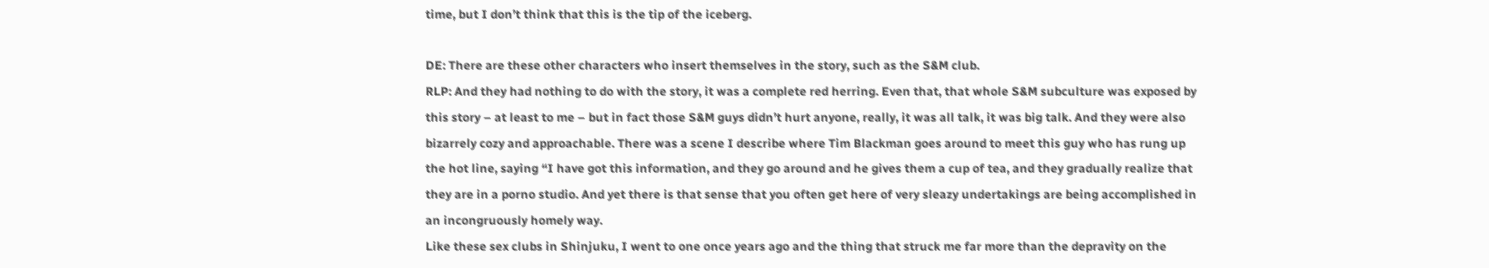time, but I don’t think that this is the tip of the iceberg.

DE: There are these other characters who insert themselves in the story, such as the S&M club.
RLP: And they had nothing to do with the story, it was a complete red herring. Even that, that whole S&M subculture was exposed by this story – at least to me – but in fact those S&M guys didn’t hurt anyone, really, it was all talk, it was big talk. And they were also bizarrely cozy and approachable. There was a scene I describe where Tim Blackman goes around to meet this guy who has rung up the hot line, saying “I have got this information, and they go around and he gives them a cup of tea, and they gradually realize that they are in a porno studio. And yet there is that sense that you often get here of very sleazy undertakings are being accomplished in an incongruously homely way.
Like these sex clubs in Shinjuku, I went to one once years ago and the thing that struck me far more than the depravity on the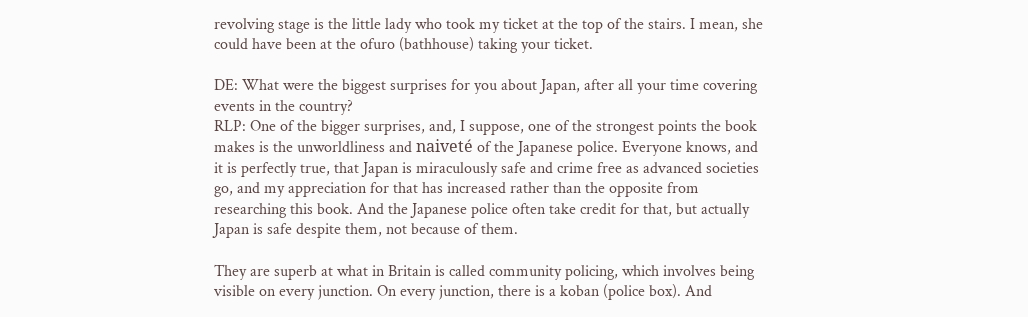revolving stage is the little lady who took my ticket at the top of the stairs. I mean, she could have been at the ofuro (bathhouse) taking your ticket.

DE: What were the biggest surprises for you about Japan, after all your time covering events in the country?
RLP: One of the bigger surprises, and, I suppose, one of the strongest points the book makes is the unworldliness and naiveté of the Japanese police. Everyone knows, and it is perfectly true, that Japan is miraculously safe and crime free as advanced societies go, and my appreciation for that has increased rather than the opposite from researching this book. And the Japanese police often take credit for that, but actually Japan is safe despite them, not because of them.

They are superb at what in Britain is called community policing, which involves being visible on every junction. On every junction, there is a koban (police box). And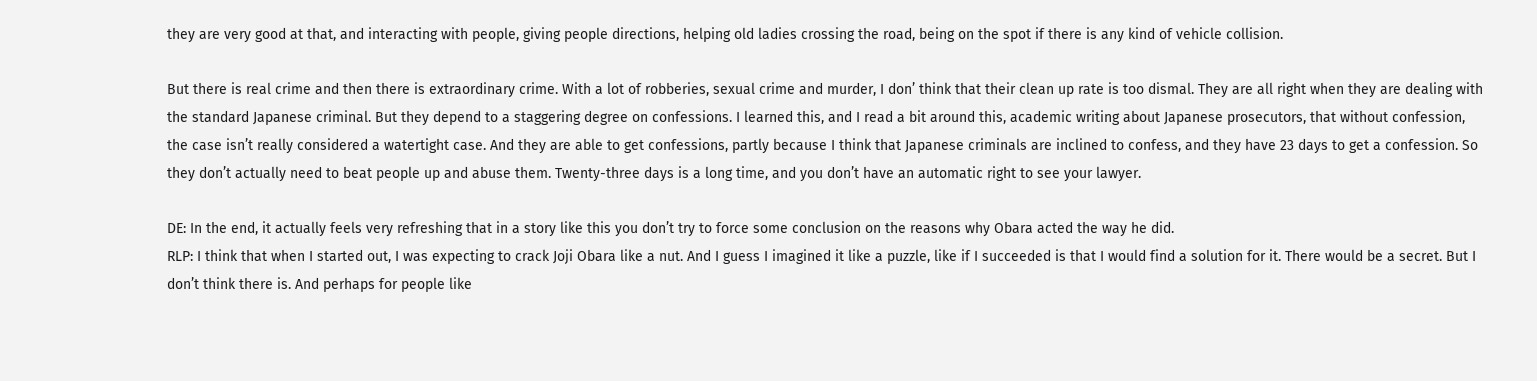they are very good at that, and interacting with people, giving people directions, helping old ladies crossing the road, being on the spot if there is any kind of vehicle collision.

But there is real crime and then there is extraordinary crime. With a lot of robberies, sexual crime and murder, I don’ think that their clean up rate is too dismal. They are all right when they are dealing with the standard Japanese criminal. But they depend to a staggering degree on confessions. I learned this, and I read a bit around this, academic writing about Japanese prosecutors, that without confession, the case isn’t really considered a watertight case. And they are able to get confessions, partly because I think that Japanese criminals are inclined to confess, and they have 23 days to get a confession. So they don’t actually need to beat people up and abuse them. Twenty-three days is a long time, and you don’t have an automatic right to see your lawyer.

DE: In the end, it actually feels very refreshing that in a story like this you don’t try to force some conclusion on the reasons why Obara acted the way he did.
RLP: I think that when I started out, I was expecting to crack Joji Obara like a nut. And I guess I imagined it like a puzzle, like if I succeeded is that I would find a solution for it. There would be a secret. But I don’t think there is. And perhaps for people like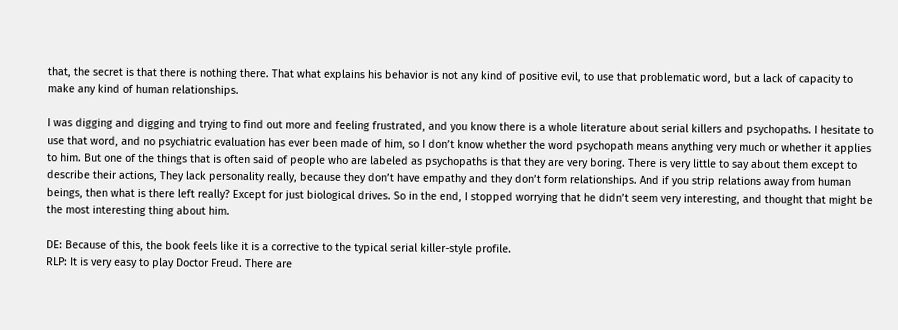that, the secret is that there is nothing there. That what explains his behavior is not any kind of positive evil, to use that problematic word, but a lack of capacity to make any kind of human relationships.

I was digging and digging and trying to find out more and feeling frustrated, and you know there is a whole literature about serial killers and psychopaths. I hesitate to use that word, and no psychiatric evaluation has ever been made of him, so I don’t know whether the word psychopath means anything very much or whether it applies to him. But one of the things that is often said of people who are labeled as psychopaths is that they are very boring. There is very little to say about them except to describe their actions, They lack personality really, because they don’t have empathy and they don’t form relationships. And if you strip relations away from human beings, then what is there left really? Except for just biological drives. So in the end, I stopped worrying that he didn’t seem very interesting, and thought that might be the most interesting thing about him.

DE: Because of this, the book feels like it is a corrective to the typical serial killer-style profile.
RLP: It is very easy to play Doctor Freud. There are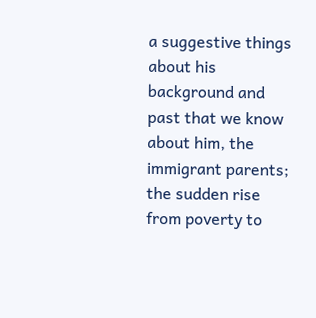a suggestive things about his background and past that we know about him, the immigrant parents; the sudden rise from poverty to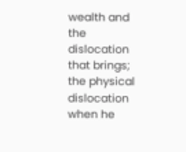wealth and the dislocation that brings; the physical dislocation when he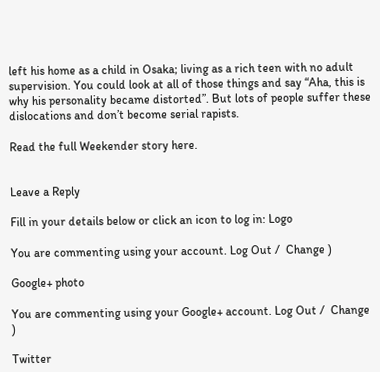left his home as a child in Osaka; living as a rich teen with no adult supervision. You could look at all of those things and say “Aha, this is why his personality became distorted”. But lots of people suffer these dislocations and don’t become serial rapists.

Read the full Weekender story here.


Leave a Reply

Fill in your details below or click an icon to log in: Logo

You are commenting using your account. Log Out /  Change )

Google+ photo

You are commenting using your Google+ account. Log Out /  Change )

Twitter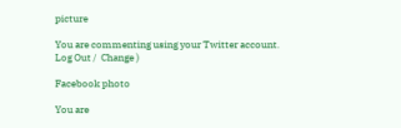picture

You are commenting using your Twitter account. Log Out /  Change )

Facebook photo

You are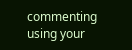commenting using your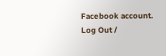Facebook account. Log Out /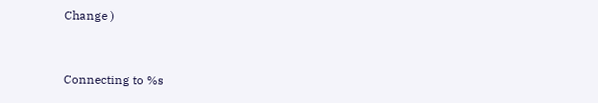Change )


Connecting to %s